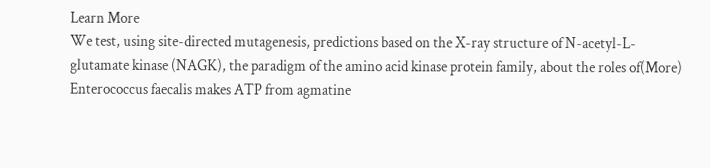Learn More
We test, using site-directed mutagenesis, predictions based on the X-ray structure of N-acetyl-L-glutamate kinase (NAGK), the paradigm of the amino acid kinase protein family, about the roles of(More)
Enterococcus faecalis makes ATP from agmatine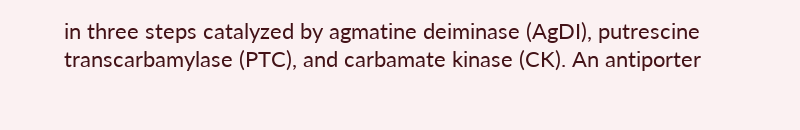in three steps catalyzed by agmatine deiminase (AgDI), putrescine transcarbamylase (PTC), and carbamate kinase (CK). An antiporter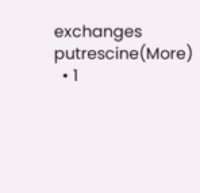exchanges putrescine(More)
  • 1